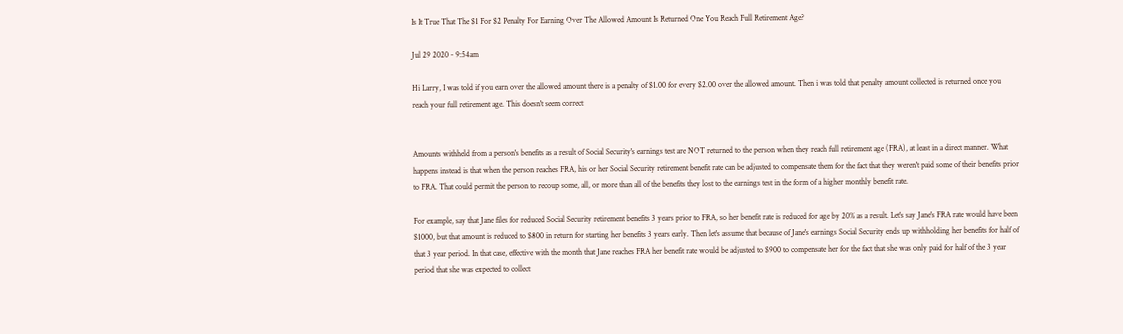Is It True That The $1 For $2 Penalty For Earning Over The Allowed Amount Is Returned One You Reach Full Retirement Age?

Jul 29 2020 - 9:54am

Hi Larry, I was told if you earn over the allowed amount there is a penalty of $1.00 for every $2.00 over the allowed amount. Then i was told that penalty amount collected is returned once you reach your full retirement age. This doesn't seem correct


Amounts withheld from a person's benefits as a result of Social Security's earnings test are NOT returned to the person when they reach full retirement age (FRA), at least in a direct manner. What happens instead is that when the person reaches FRA, his or her Social Security retirement benefit rate can be adjusted to compensate them for the fact that they weren't paid some of their benefits prior to FRA. That could permit the person to recoup some, all, or more than all of the benefits they lost to the earnings test in the form of a higher monthly benefit rate.

For example, say that Jane files for reduced Social Security retirement benefits 3 years prior to FRA, so her benefit rate is reduced for age by 20% as a result. Let's say Jane's FRA rate would have been $1000, but that amount is reduced to $800 in return for starting her benefits 3 years early. Then let's assume that because of Jane's earnings Social Security ends up withholding her benefits for half of that 3 year period. In that case, effective with the month that Jane reaches FRA her benefit rate would be adjusted to $900 to compensate her for the fact that she was only paid for half of the 3 year period that she was expected to collect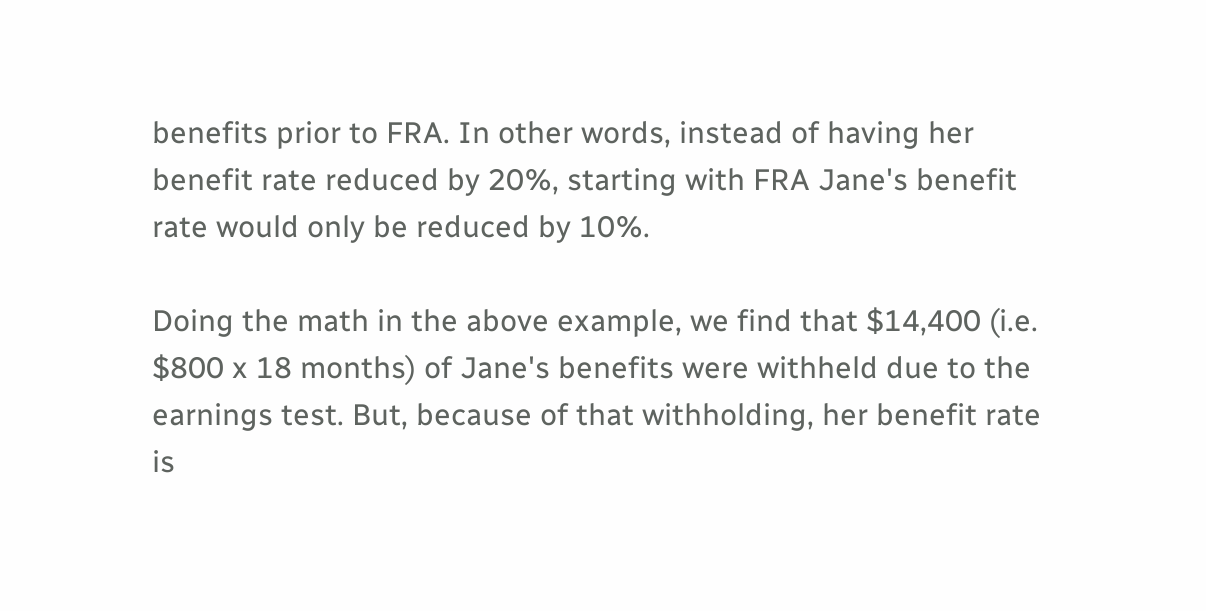benefits prior to FRA. In other words, instead of having her benefit rate reduced by 20%, starting with FRA Jane's benefit rate would only be reduced by 10%.

Doing the math in the above example, we find that $14,400 (i.e. $800 x 18 months) of Jane's benefits were withheld due to the earnings test. But, because of that withholding, her benefit rate is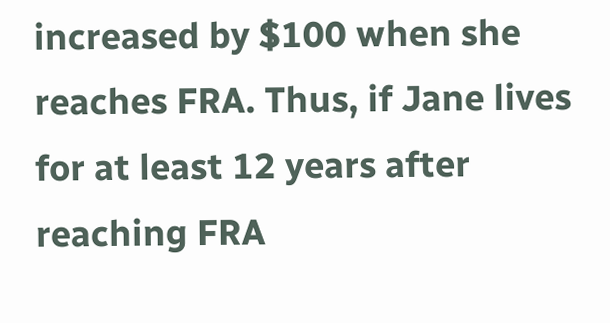increased by $100 when she reaches FRA. Thus, if Jane lives for at least 12 years after reaching FRA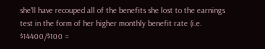she'll have recouped all of the benefits she lost to the earnings test in the form of her higher monthly benefit rate (i.e. $14400/$100 =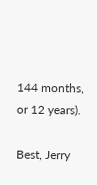144 months, or 12 years).

Best, Jerry